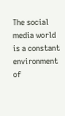The social media world is a constant environment of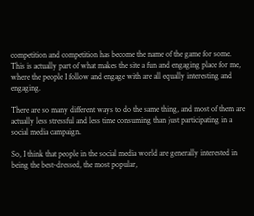competition and competition has become the name of the game for some. This is actually part of what makes the site a fun and engaging place for me, where the people I follow and engage with are all equally interesting and engaging.

There are so many different ways to do the same thing, and most of them are actually less stressful and less time consuming than just participating in a social media campaign.

So, I think that people in the social media world are generally interested in being the best-dressed, the most popular,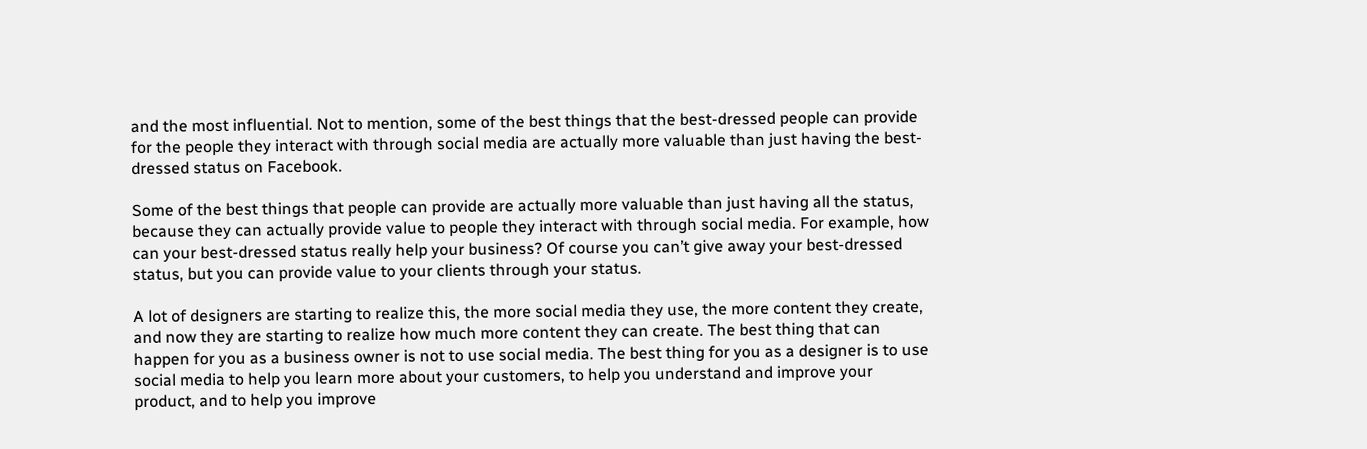and the most influential. Not to mention, some of the best things that the best-dressed people can provide for the people they interact with through social media are actually more valuable than just having the best-dressed status on Facebook.

Some of the best things that people can provide are actually more valuable than just having all the status, because they can actually provide value to people they interact with through social media. For example, how can your best-dressed status really help your business? Of course you can’t give away your best-dressed status, but you can provide value to your clients through your status.

A lot of designers are starting to realize this, the more social media they use, the more content they create, and now they are starting to realize how much more content they can create. The best thing that can happen for you as a business owner is not to use social media. The best thing for you as a designer is to use social media to help you learn more about your customers, to help you understand and improve your product, and to help you improve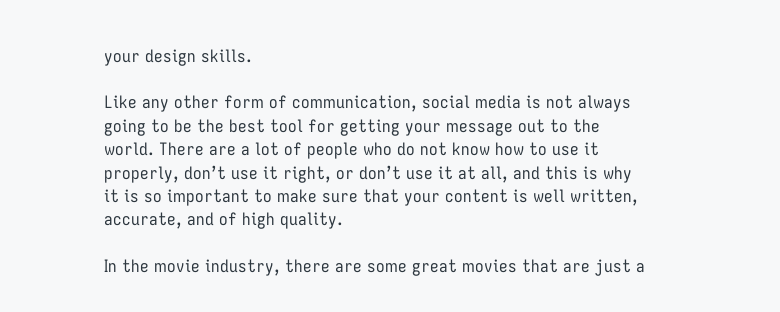your design skills.

Like any other form of communication, social media is not always going to be the best tool for getting your message out to the world. There are a lot of people who do not know how to use it properly, don’t use it right, or don’t use it at all, and this is why it is so important to make sure that your content is well written, accurate, and of high quality.

In the movie industry, there are some great movies that are just a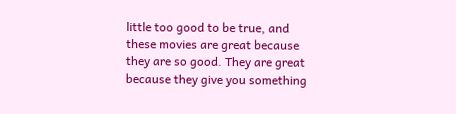little too good to be true, and these movies are great because they are so good. They are great because they give you something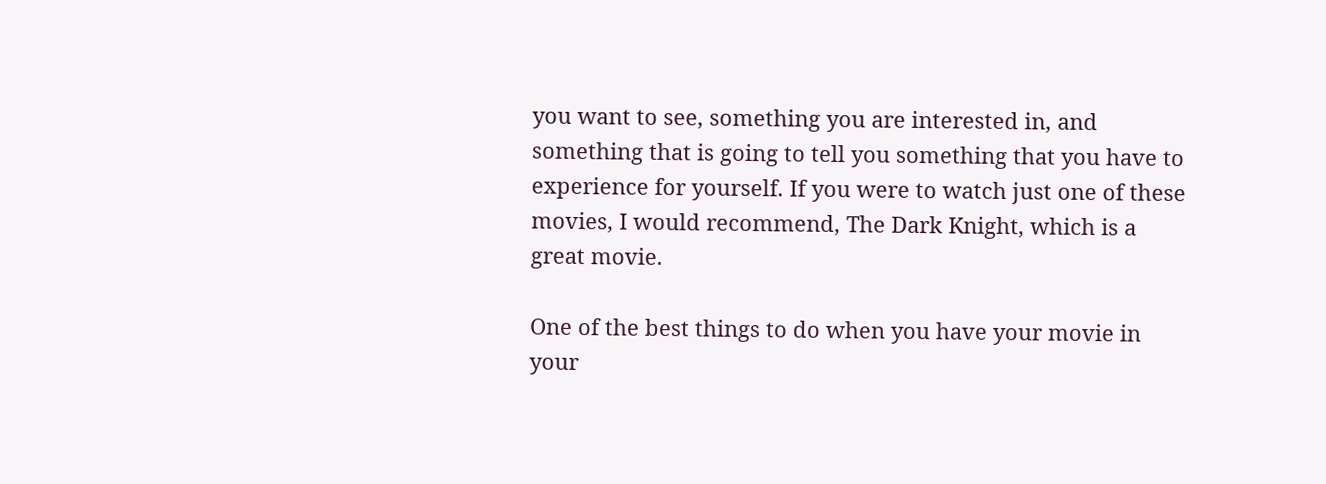you want to see, something you are interested in, and something that is going to tell you something that you have to experience for yourself. If you were to watch just one of these movies, I would recommend, The Dark Knight, which is a great movie.

One of the best things to do when you have your movie in your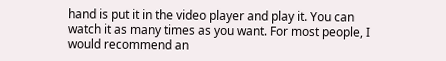hand is put it in the video player and play it. You can watch it as many times as you want. For most people, I would recommend an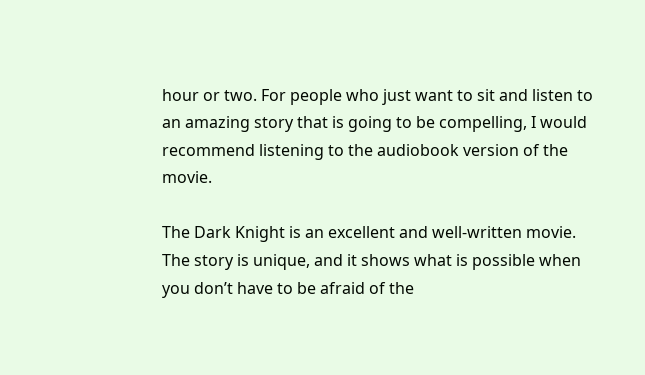hour or two. For people who just want to sit and listen to an amazing story that is going to be compelling, I would recommend listening to the audiobook version of the movie.

The Dark Knight is an excellent and well-written movie. The story is unique, and it shows what is possible when you don’t have to be afraid of the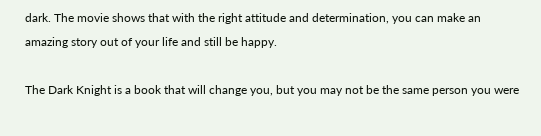dark. The movie shows that with the right attitude and determination, you can make an amazing story out of your life and still be happy.

The Dark Knight is a book that will change you, but you may not be the same person you were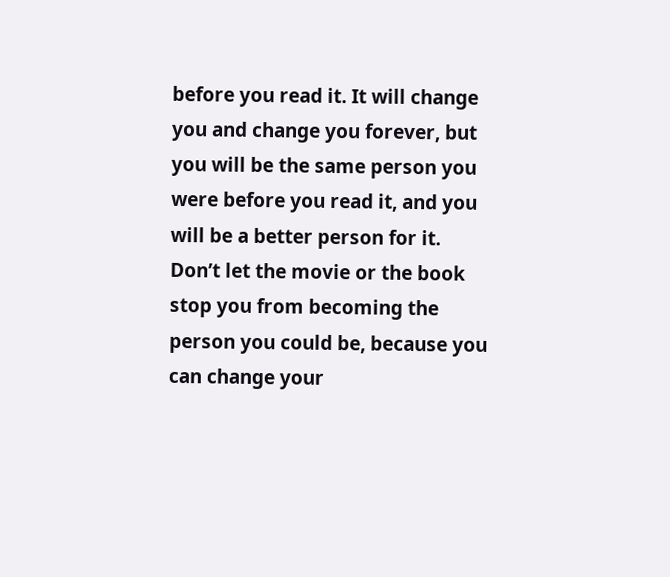before you read it. It will change you and change you forever, but you will be the same person you were before you read it, and you will be a better person for it. Don’t let the movie or the book stop you from becoming the person you could be, because you can change your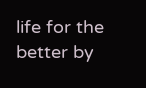life for the better by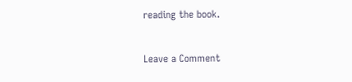reading the book.

Leave a Comment